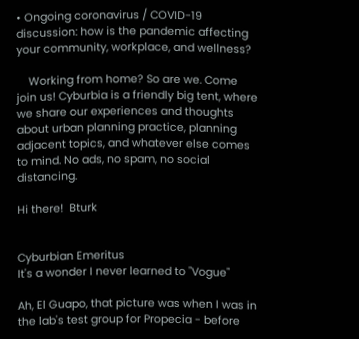• Ongoing coronavirus / COVID-19 discussion: how is the pandemic affecting your community, workplace, and wellness?

    Working from home? So are we. Come join us! Cyburbia is a friendly big tent, where we share our experiences and thoughts about urban planning practice, planning adjacent topics, and whatever else comes to mind. No ads, no spam, no social distancing.

Hi there!  Bturk


Cyburbian Emeritus
It's a wonder I never learned to "Vogue"

Ah, El Guapo, that picture was when I was in the lab's test group for Propecia - before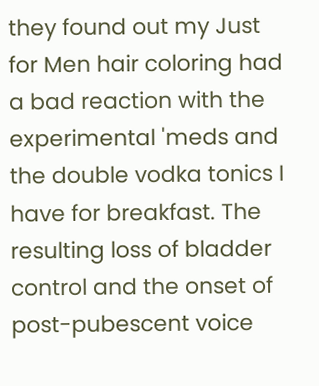they found out my Just for Men hair coloring had a bad reaction with the experimental 'meds and the double vodka tonics I have for breakfast. The resulting loss of bladder control and the onset of post-pubescent voice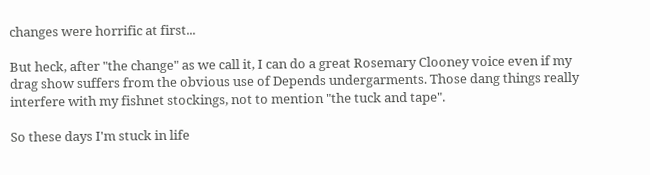changes were horrific at first...

But heck, after "the change" as we call it, I can do a great Rosemary Clooney voice even if my drag show suffers from the obvious use of Depends undergarments. Those dang things really interfere with my fishnet stockings, not to mention "the tuck and tape".

So these days I'm stuck in life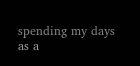spending my days as a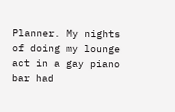Planner. My nights of doing my lounge act in a gay piano bar had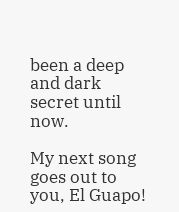been a deep and dark secret until now.

My next song goes out to you, El Guapo!